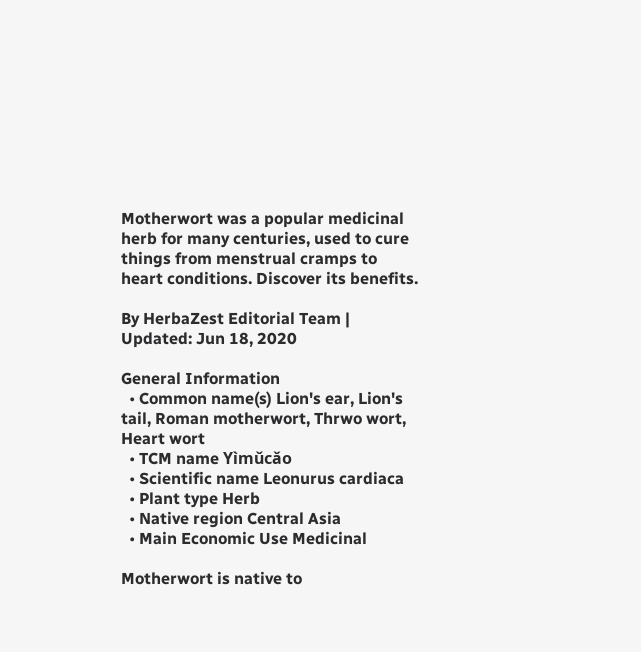Motherwort was a popular medicinal herb for many centuries, used to cure things from menstrual cramps to heart conditions. Discover its benefits.

By HerbaZest Editorial Team | Updated: Jun 18, 2020

General Information
  • Common name(s) Lion's ear, Lion's tail, Roman motherwort, Thrwo wort, Heart wort
  • TCM name Yìmǔcǎo
  • Scientific name Leonurus cardiaca
  • Plant type Herb
  • Native region Central Asia
  • Main Economic Use Medicinal

Motherwort is native to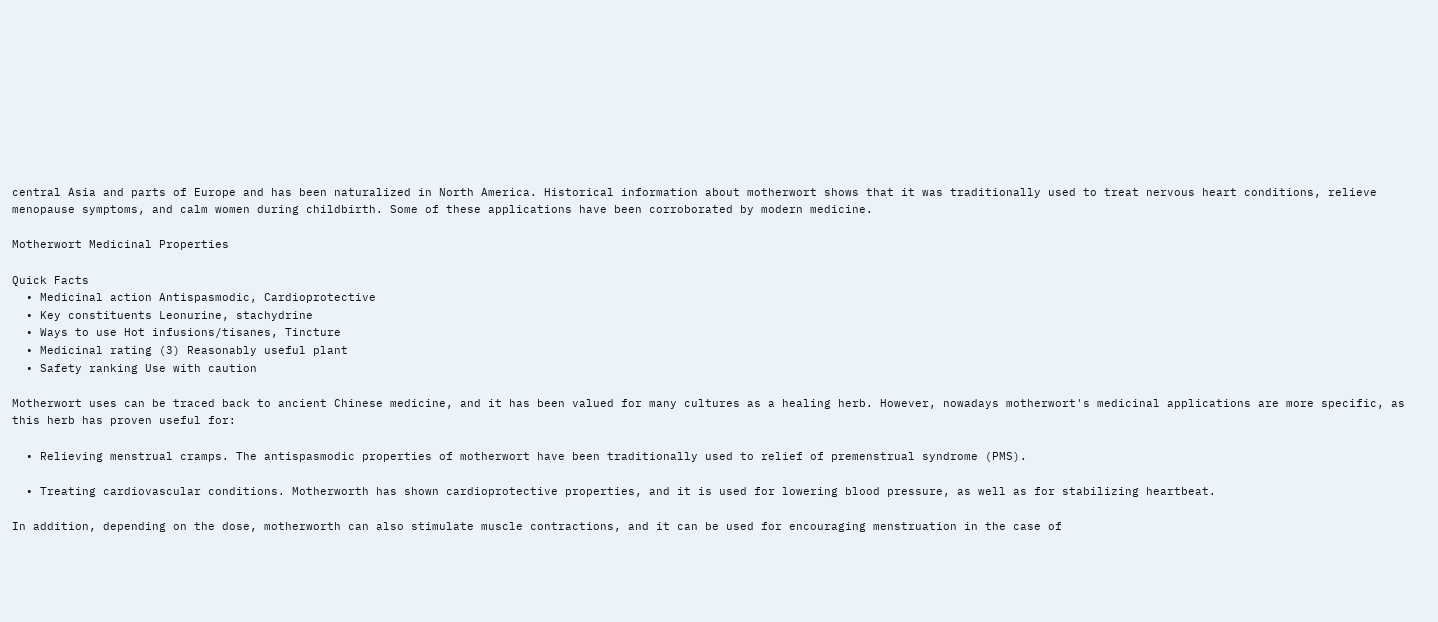central Asia and parts of Europe and has been naturalized in North America. Historical information about motherwort shows that it was traditionally used to treat nervous heart conditions, relieve menopause symptoms, and calm women during childbirth. Some of these applications have been corroborated by modern medicine.

Motherwort Medicinal Properties

Quick Facts
  • Medicinal action Antispasmodic, Cardioprotective
  • Key constituents Leonurine, stachydrine
  • Ways to use Hot infusions/tisanes, Tincture
  • Medicinal rating (3) Reasonably useful plant
  • Safety ranking Use with caution

Motherwort uses can be traced back to ancient Chinese medicine, and it has been valued for many cultures as a healing herb. However, nowadays motherwort's medicinal applications are more specific, as this herb has proven useful for:

  • Relieving menstrual cramps. The antispasmodic properties of motherwort have been traditionally used to relief of premenstrual syndrome (PMS).

  • Treating cardiovascular conditions. Motherworth has shown cardioprotective properties, and it is used for lowering blood pressure, as well as for stabilizing heartbeat.

In addition, depending on the dose, motherworth can also stimulate muscle contractions, and it can be used for encouraging menstruation in the case of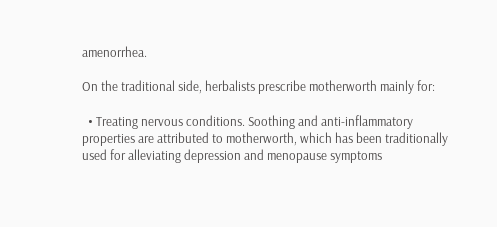amenorrhea.

On the traditional side, herbalists prescribe motherworth mainly for:

  • Treating nervous conditions. Soothing and anti-inflammatory properties are attributed to motherworth, which has been traditionally used for alleviating depression and menopause symptoms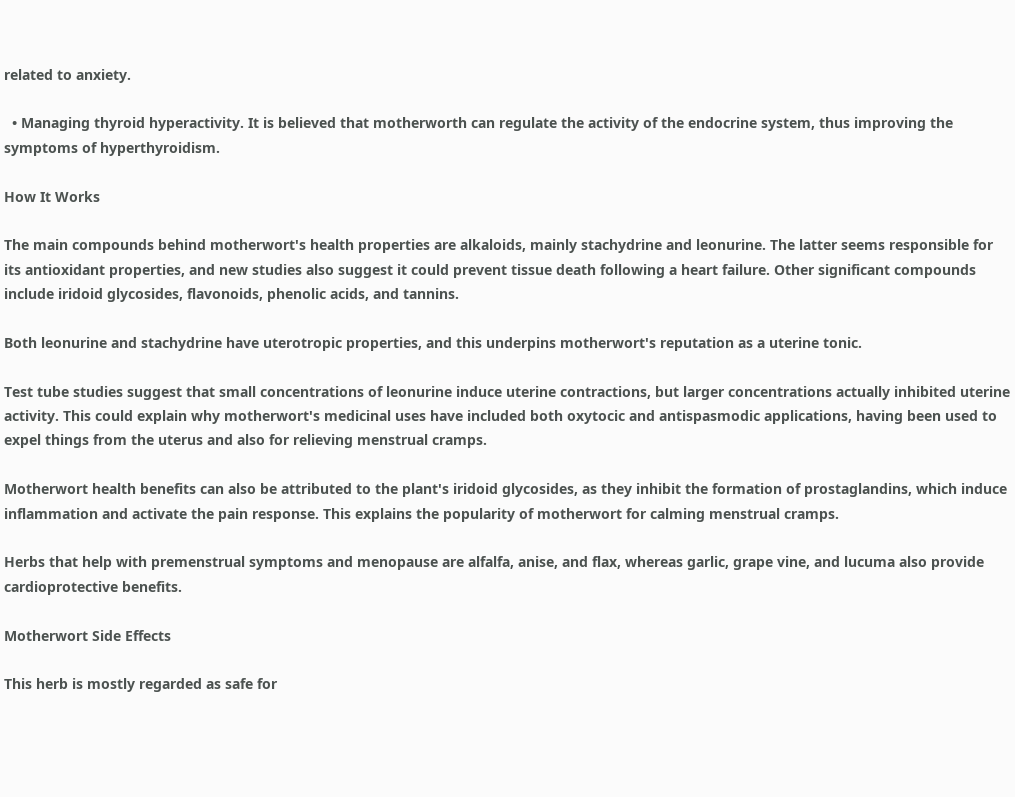related to anxiety.

  • Managing thyroid hyperactivity. It is believed that motherworth can regulate the activity of the endocrine system, thus improving the symptoms of hyperthyroidism.

How It Works

The main compounds behind motherwort's health properties are alkaloids, mainly stachydrine and leonurine. The latter seems responsible for its antioxidant properties, and new studies also suggest it could prevent tissue death following a heart failure. Other significant compounds include iridoid glycosides, flavonoids, phenolic acids, and tannins.

Both leonurine and stachydrine have uterotropic properties, and this underpins motherwort's reputation as a uterine tonic.

Test tube studies suggest that small concentrations of leonurine induce uterine contractions, but larger concentrations actually inhibited uterine activity. This could explain why motherwort's medicinal uses have included both oxytocic and antispasmodic applications, having been used to expel things from the uterus and also for relieving menstrual cramps.

Motherwort health benefits can also be attributed to the plant's iridoid glycosides, as they inhibit the formation of prostaglandins, which induce inflammation and activate the pain response. This explains the popularity of motherwort for calming menstrual cramps.

Herbs that help with premenstrual symptoms and menopause are alfalfa, anise, and flax, whereas garlic, grape vine, and lucuma also provide cardioprotective benefits.

Motherwort Side Effects

This herb is mostly regarded as safe for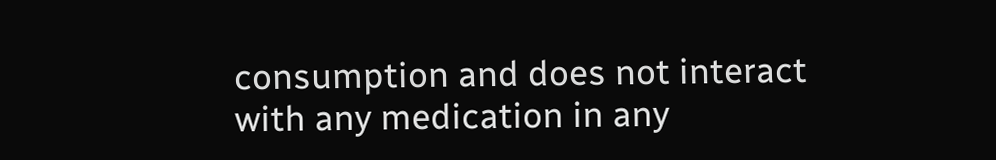consumption and does not interact with any medication in any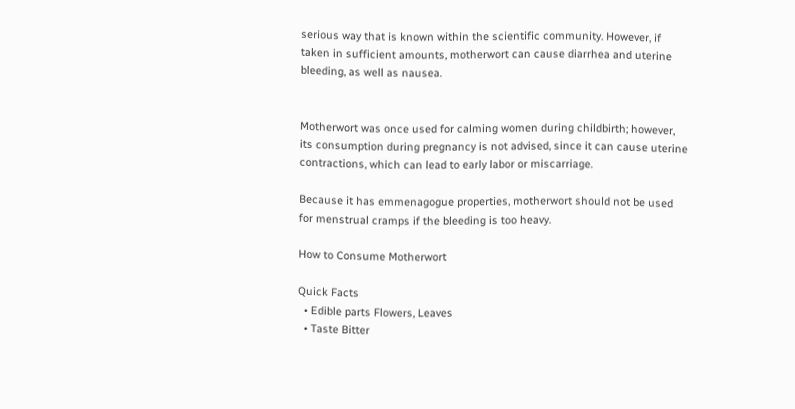serious way that is known within the scientific community. However, if taken in sufficient amounts, motherwort can cause diarrhea and uterine bleeding, as well as nausea.


Motherwort was once used for calming women during childbirth; however, its consumption during pregnancy is not advised, since it can cause uterine contractions, which can lead to early labor or miscarriage.

Because it has emmenagogue properties, motherwort should not be used for menstrual cramps if the bleeding is too heavy.

How to Consume Motherwort

Quick Facts
  • Edible parts Flowers, Leaves
  • Taste Bitter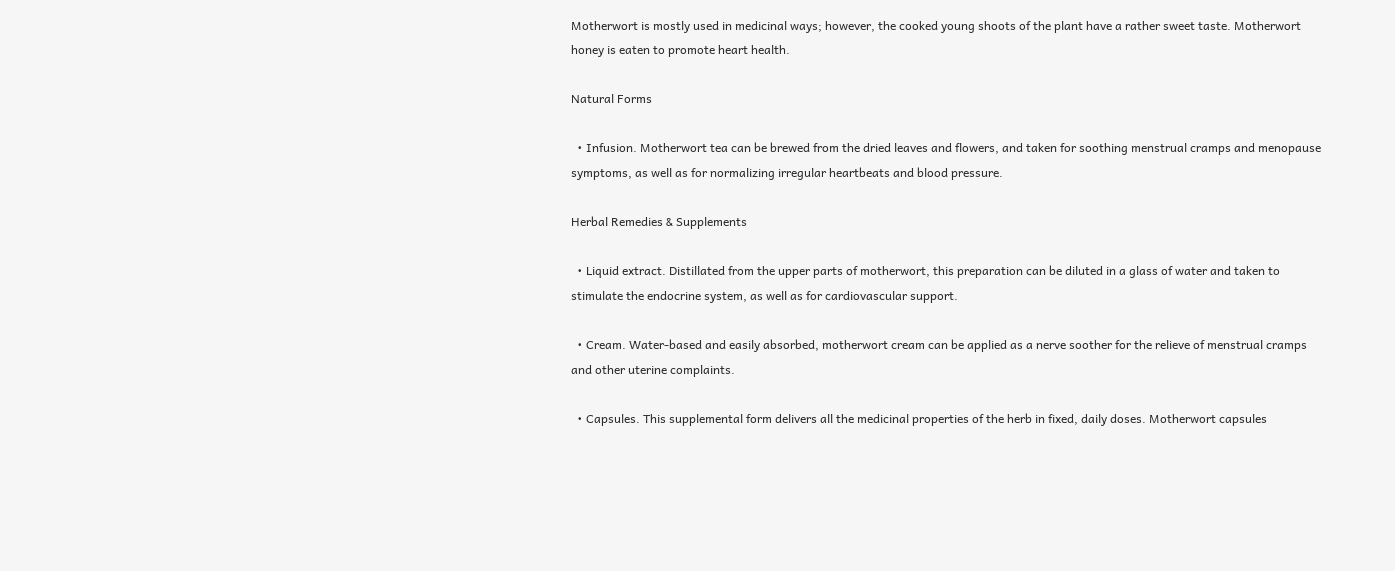Motherwort is mostly used in medicinal ways; however, the cooked young shoots of the plant have a rather sweet taste. Motherwort honey is eaten to promote heart health.

Natural Forms

  • Infusion. Motherwort tea can be brewed from the dried leaves and flowers, and taken for soothing menstrual cramps and menopause symptoms, as well as for normalizing irregular heartbeats and blood pressure.

Herbal Remedies & Supplements

  • Liquid extract. Distillated from the upper parts of motherwort, this preparation can be diluted in a glass of water and taken to stimulate the endocrine system, as well as for cardiovascular support.

  • Cream. Water-based and easily absorbed, motherwort cream can be applied as a nerve soother for the relieve of menstrual cramps and other uterine complaints.

  • Capsules. This supplemental form delivers all the medicinal properties of the herb in fixed, daily doses. Motherwort capsules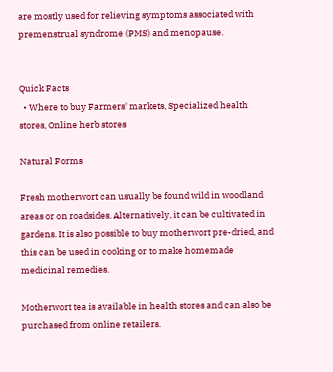are mostly used for relieving symptoms associated with premenstrual syndrome (PMS) and menopause.


Quick Facts
  • Where to buy Farmers' markets, Specialized health stores, Online herb stores

Natural Forms

Fresh motherwort can usually be found wild in woodland areas or on roadsides. Alternatively, it can be cultivated in gardens. It is also possible to buy motherwort pre-dried, and this can be used in cooking or to make homemade medicinal remedies.

Motherwort tea is available in health stores and can also be purchased from online retailers.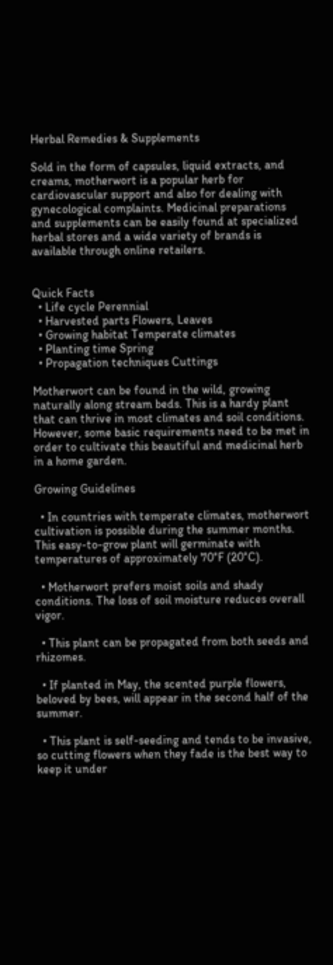Herbal Remedies & Supplements

Sold in the form of capsules, liquid extracts, and creams, motherwort is a popular herb for cardiovascular support and also for dealing with gynecological complaints. Medicinal preparations and supplements can be easily found at specialized herbal stores and a wide variety of brands is available through online retailers.


Quick Facts
  • Life cycle Perennial
  • Harvested parts Flowers, Leaves
  • Growing habitat Temperate climates
  • Planting time Spring
  • Propagation techniques Cuttings

Motherwort can be found in the wild, growing naturally along stream beds. This is a hardy plant that can thrive in most climates and soil conditions. However, some basic requirements need to be met in order to cultivate this beautiful and medicinal herb in a home garden.

Growing Guidelines

  • In countries with temperate climates, motherwort cultivation is possible during the summer months. This easy-to-grow plant will germinate with temperatures of approximately 70°F (20°C).

  • Motherwort prefers moist soils and shady conditions. The loss of soil moisture reduces overall vigor.

  • This plant can be propagated from both seeds and rhizomes.

  • If planted in May, the scented purple flowers, beloved by bees, will appear in the second half of the summer.

  • This plant is self-seeding and tends to be invasive, so cutting flowers when they fade is the best way to keep it under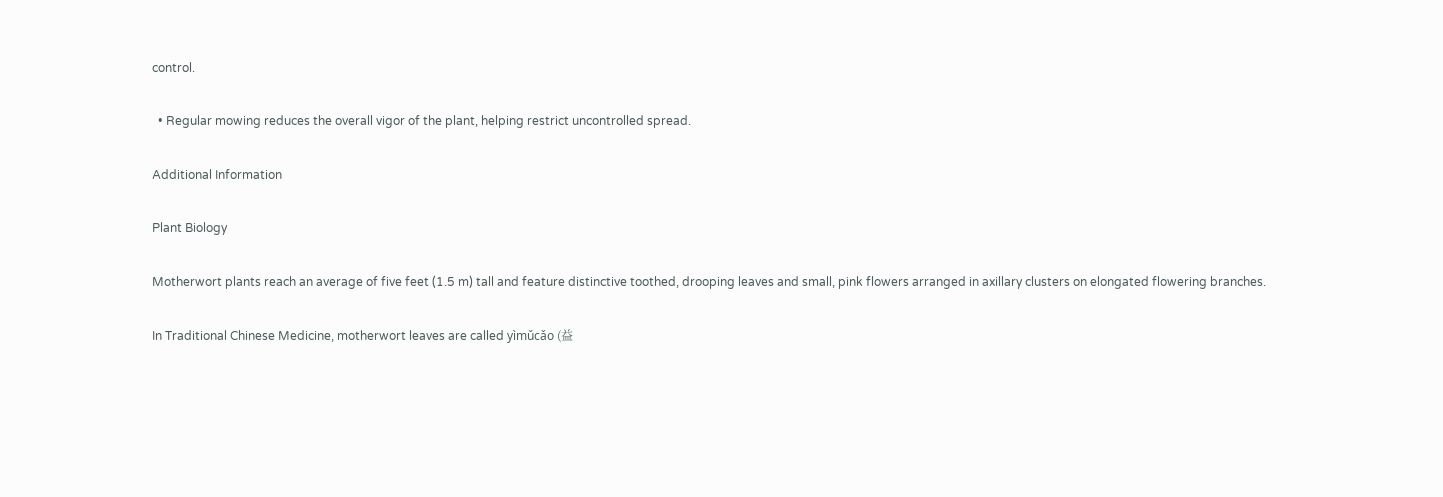control.

  • Regular mowing reduces the overall vigor of the plant, helping restrict uncontrolled spread.

Additional Information

Plant Biology

Motherwort plants reach an average of five feet (1.5 m) tall and feature distinctive toothed, drooping leaves and small, pink flowers arranged in axillary clusters on elongated flowering branches.

In Traditional Chinese Medicine, motherwort leaves are called yìmǔcǎo (益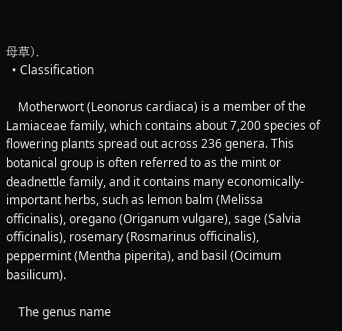母草).
  • Classification

    Motherwort (Leonorus cardiaca) is a member of the Lamiaceae family, which contains about 7,200 species of flowering plants spread out across 236 genera. This botanical group is often referred to as the mint or deadnettle family, and it contains many economically-important herbs, such as lemon balm (Melissa officinalis), oregano (Origanum vulgare), sage (Salvia officinalis), rosemary (Rosmarinus officinalis), peppermint (Mentha piperita), and basil (Ocimum basilicum).

    The genus name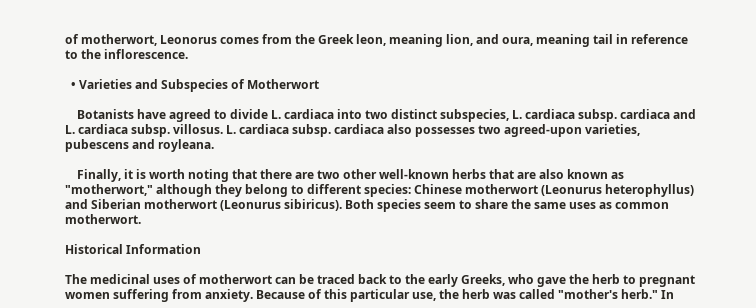of motherwort, Leonorus comes from the Greek leon, meaning lion, and oura, meaning tail in reference to the inflorescence.

  • Varieties and Subspecies of Motherwort

    Botanists have agreed to divide L. cardiaca into two distinct subspecies, L. cardiaca subsp. cardiaca and L. cardiaca subsp. villosus. L. cardiaca subsp. cardiaca also possesses two agreed-upon varieties, pubescens and royleana.

    Finally, it is worth noting that there are two other well-known herbs that are also known as "motherwort," although they belong to different species: Chinese motherwort (Leonurus heterophyllus) and Siberian motherwort (Leonurus sibiricus). Both species seem to share the same uses as common motherwort.

Historical Information

The medicinal uses of motherwort can be traced back to the early Greeks, who gave the herb to pregnant women suffering from anxiety. Because of this particular use, the herb was called "mother's herb." In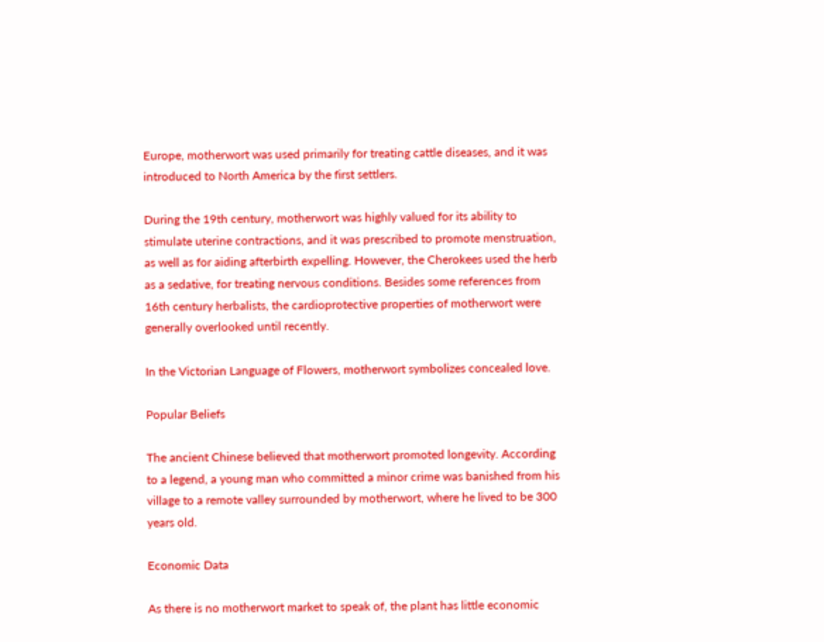Europe, motherwort was used primarily for treating cattle diseases, and it was introduced to North America by the first settlers.

During the 19th century, motherwort was highly valued for its ability to stimulate uterine contractions, and it was prescribed to promote menstruation, as well as for aiding afterbirth expelling. However, the Cherokees used the herb as a sedative, for treating nervous conditions. Besides some references from 16th century herbalists, the cardioprotective properties of motherwort were generally overlooked until recently.

In the Victorian Language of Flowers, motherwort symbolizes concealed love.

Popular Beliefs

The ancient Chinese believed that motherwort promoted longevity. According to a legend, a young man who committed a minor crime was banished from his village to a remote valley surrounded by motherwort, where he lived to be 300 years old.

Economic Data

As there is no motherwort market to speak of, the plant has little economic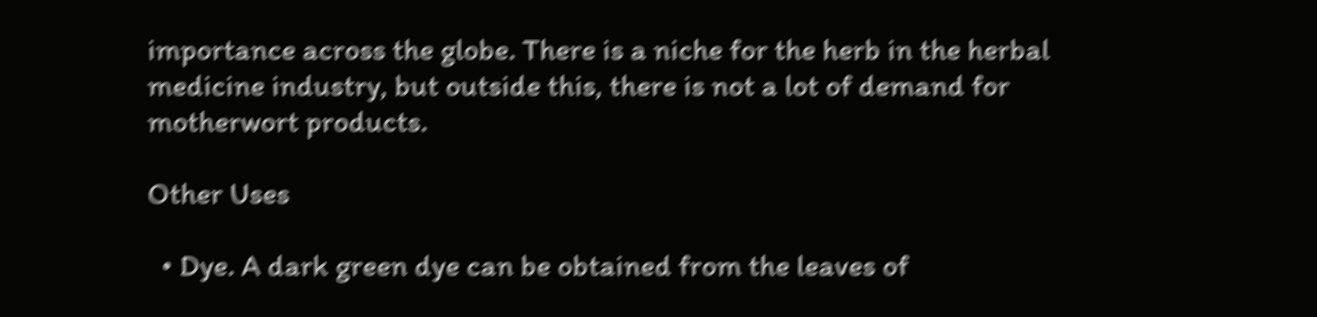importance across the globe. There is a niche for the herb in the herbal medicine industry, but outside this, there is not a lot of demand for motherwort products.

Other Uses

  • Dye. A dark green dye can be obtained from the leaves of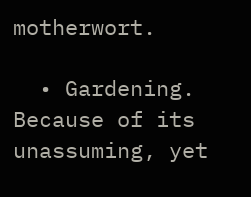motherwort.

  • Gardening. Because of its unassuming, yet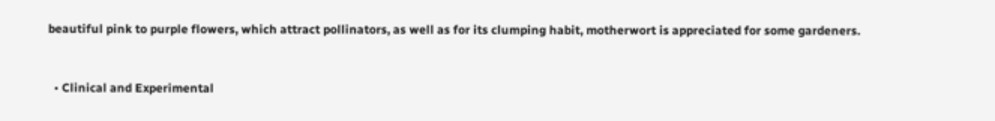beautiful pink to purple flowers, which attract pollinators, as well as for its clumping habit, motherwort is appreciated for some gardeners.


  • Clinical and Experimental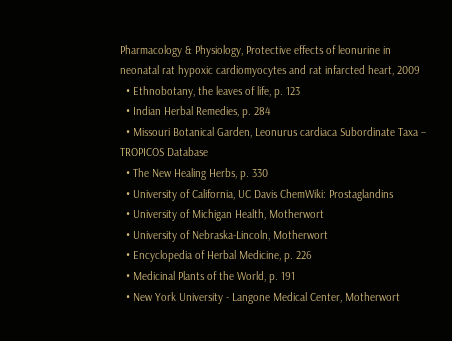Pharmacology & Physiology, Protective effects of leonurine in neonatal rat hypoxic cardiomyocytes and rat infarcted heart, 2009
  • Ethnobotany, the leaves of life, p. 123
  • Indian Herbal Remedies, p. 284
  • Missouri Botanical Garden, Leonurus cardiaca Subordinate Taxa – TROPICOS Database
  • The New Healing Herbs, p. 330
  • University of California, UC Davis ChemWiki: Prostaglandins
  • University of Michigan Health, Motherwort
  • University of Nebraska-Lincoln, Motherwort
  • Encyclopedia of Herbal Medicine, p. 226
  • Medicinal Plants of the World, p. 191
  • New York University - Langone Medical Center, Motherwort